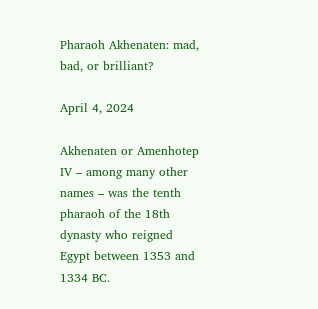Pharaoh Akhenaten: mad, bad, or brilliant?

April 4, 2024

Akhenaten or Amenhotep IV – among many other names – was the tenth pharaoh of the 18th dynasty who reigned Egypt between 1353 and 1334 BC.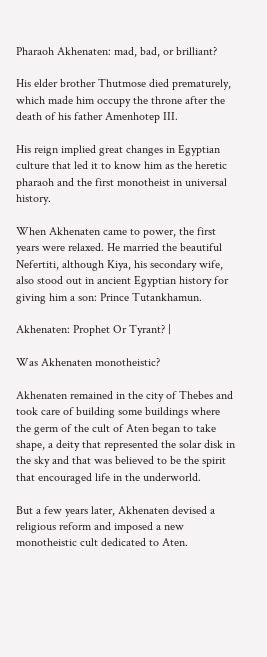Pharaoh Akhenaten: mad, bad, or brilliant?

His elder brother Thutmose died prematurely, which made him occupy the throne after the death of his father Amenhotep III.

His reign implied great changes in Egyptian culture that led it to know him as the heretic pharaoh and the first monotheist in universal history.

When Akhenaten came to power, the first years were relaxed. He married the beautiful Nefertiti, although Kiya, his secondary wife, also stood out in ancient Egyptian history for giving him a son: Prince Tutankhamun.

Akhenaten: Prophet Or Tyrant? |

Was Akhenaten monotheistic?

Akhenaten remained in the city of Thebes and took care of building some buildings where the germ of the cult of Aten began to take shape, a deity that represented the solar disk in the sky and that was believed to be the spirit that encouraged life in the underworld.

But a few years later, Akhenaten devised a religious reform and imposed a new monotheistic cult dedicated to Aten.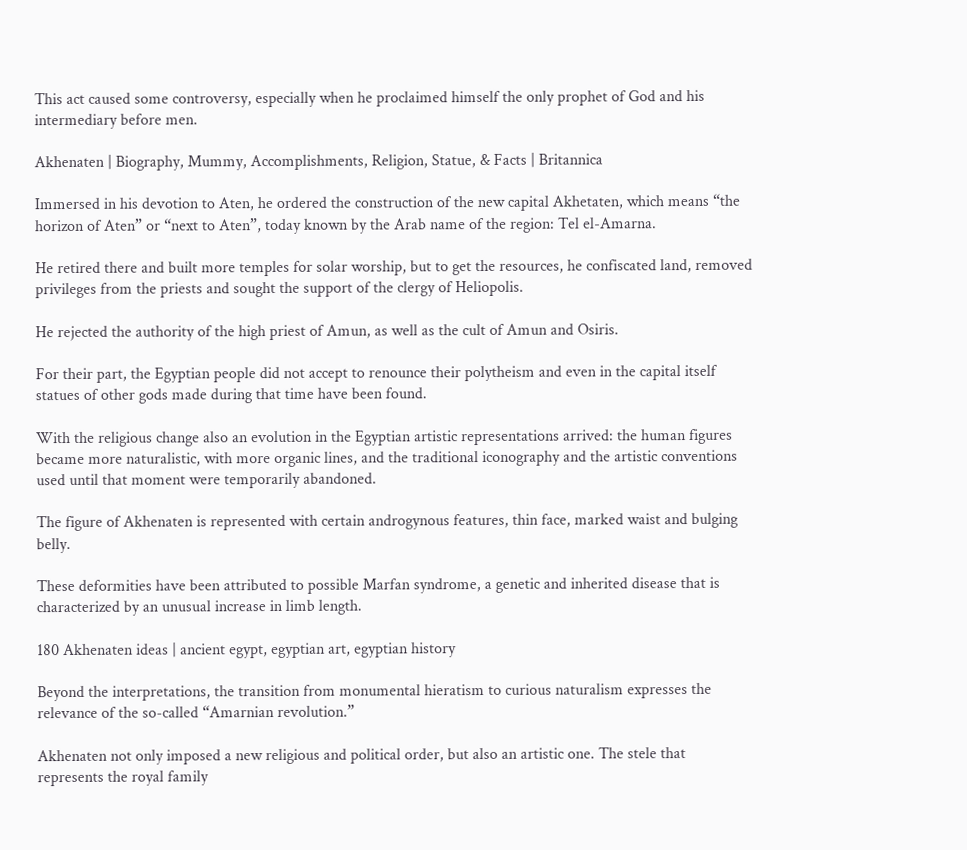This act caused some controversy, especially when he proclaimed himself the only prophet of God and his intermediary before men.

Akhenaten | Biography, Mummy, Accomplishments, Religion, Statue, & Facts | Britannica

Immersed in his devotion to Aten, he ordered the construction of the new capital Akhetaten, which means “the horizon of Aten” or “next to Aten”, today known by the Arab name of the region: Tel el-Amarna.

He retired there and built more temples for solar worship, but to get the resources, he confiscated land, removed privileges from the priests and sought the support of the clergy of Heliopolis.

He rejected the authority of the high priest of Amun, as well as the cult of Amun and Osiris.

For their part, the Egyptian people did not accept to renounce their polytheism and even in the capital itself statues of other gods made during that time have been found.

With the religious change also an evolution in the Egyptian artistic representations arrived: the human figures became more naturalistic, with more organic lines, and the traditional iconography and the artistic conventions used until that moment were temporarily abandoned.

The figure of Akhenaten is represented with certain androgynous features, thin face, marked waist and bulging belly.

These deformities have been attributed to possible Marfan syndrome, a genetic and inherited disease that is characterized by an unusual increase in limb length.

180 Akhenaten ideas | ancient egypt, egyptian art, egyptian history

Beyond the interpretations, the transition from monumental hieratism to curious naturalism expresses the relevance of the so-called “Amarnian revolution.”

Akhenaten not only imposed a new religious and political order, but also an artistic one. The stele that represents the royal family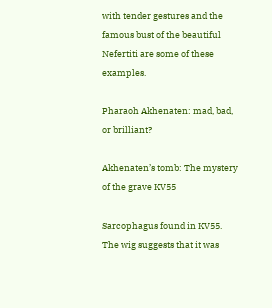with tender gestures and the famous bust of the beautiful Nefertiti are some of these examples.

Pharaoh Akhenaten: mad, bad, or brilliant?

Akhenaten’s tomb: The mystery of the grave KV55

Sarcophagus found in KV55. The wig suggests that it was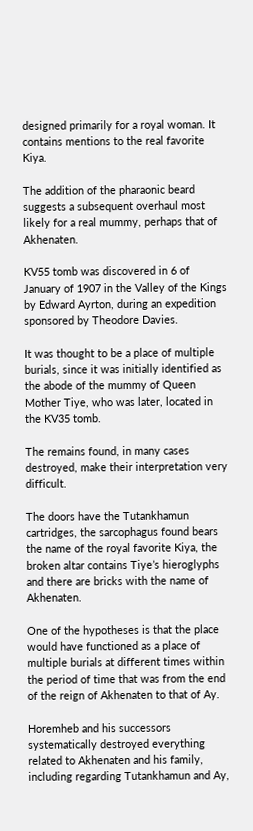designed primarily for a royal woman. It contains mentions to the real favorite Kiya.

The addition of the pharaonic beard suggests a subsequent overhaul most likely for a real mummy, perhaps that of Akhenaten.

KV55 tomb was discovered in 6 of January of 1907 in the Valley of the Kings by Edward Ayrton, during an expedition sponsored by Theodore Davies.

It was thought to be a place of multiple burials, since it was initially identified as the abode of the mummy of Queen Mother Tiye, who was later, located in the KV35 tomb.

The remains found, in many cases destroyed, make their interpretation very difficult.

The doors have the Tutankhamun cartridges, the sarcophagus found bears the name of the royal favorite Kiya, the broken altar contains Tiye’s hieroglyphs and there are bricks with the name of Akhenaten.

One of the hypotheses is that the place would have functioned as a place of multiple burials at different times within the period of time that was from the end of the reign of Akhenaten to that of Ay.

Horemheb and his successors systematically destroyed everything related to Akhenaten and his family, including regarding Tutankhamun and Ay,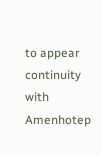to appear continuity with Amenhotep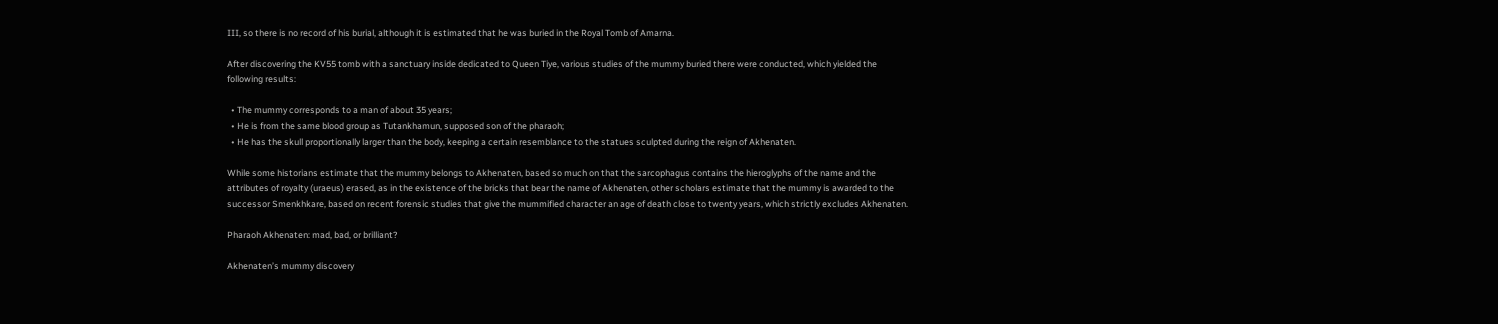III, so there is no record of his burial, although it is estimated that he was buried in the Royal Tomb of Amarna.

After discovering the KV55 tomb with a sanctuary inside dedicated to Queen Tiye, various studies of the mummy buried there were conducted, which yielded the following results:

  • The mummy corresponds to a man of about 35 years;
  • He is from the same blood group as Tutankhamun, supposed son of the pharaoh;
  • He has the skull proportionally larger than the body, keeping a certain resemblance to the statues sculpted during the reign of Akhenaten.

While some historians estimate that the mummy belongs to Akhenaten, based so much on that the sarcophagus contains the hieroglyphs of the name and the attributes of royalty (uraeus) erased, as in the existence of the bricks that bear the name of Akhenaten, other scholars estimate that the mummy is awarded to the successor Smenkhkare, based on recent forensic studies that give the mummified character an age of death close to twenty years, which strictly excludes Akhenaten.

Pharaoh Akhenaten: mad, bad, or brilliant?

Akhenaten’s mummy discovery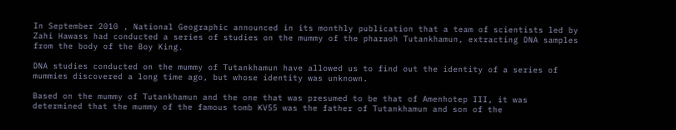In September 2010 , National Geographic announced in its monthly publication that a team of scientists led by Zahi Hawass had conducted a series of studies on the mummy of the pharaoh Tutankhamun, extracting DNA samples from the body of the Boy King.

DNA studies conducted on the mummy of Tutankhamun have allowed us to find out the identity of a series of mummies discovered a long time ago, but whose identity was unknown.

Based on the mummy of Tutankhamun and the one that was presumed to be that of Amenhotep III, it was determined that the mummy of the famous tomb KV55 was the father of Tutankhamun and son of the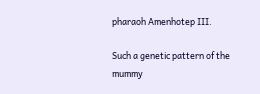pharaoh Amenhotep III.

Such a genetic pattern of the mummy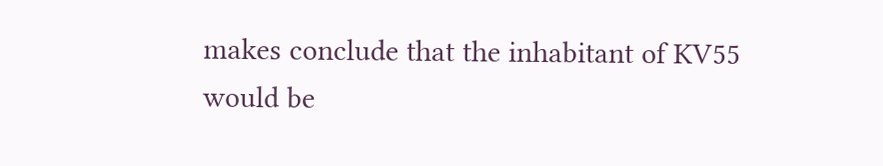makes conclude that the inhabitant of KV55 would be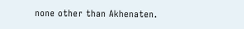none other than Akhenaten.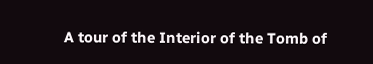A tour of the Interior of the Tomb of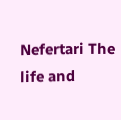Nefertari The life and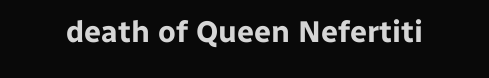death of Queen Nefertiti